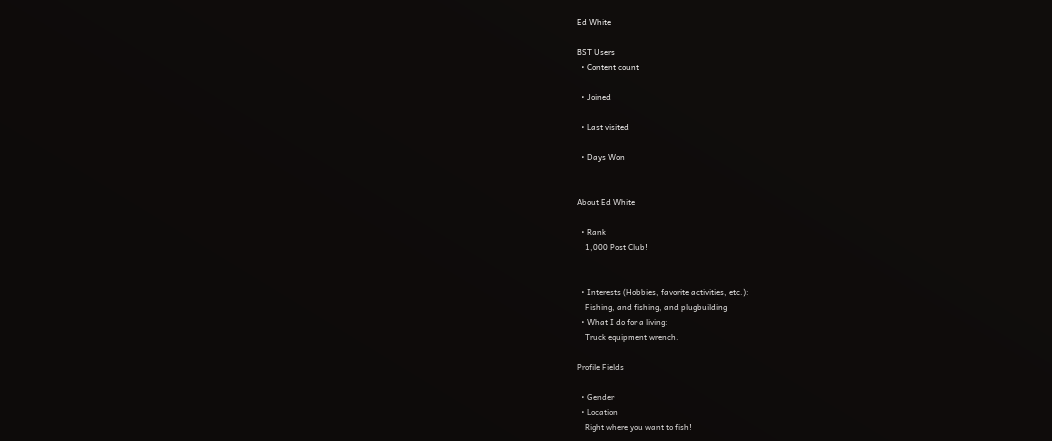Ed White

BST Users
  • Content count

  • Joined

  • Last visited

  • Days Won


About Ed White

  • Rank
    1,000 Post Club!


  • Interests (Hobbies, favorite activities, etc.):
    Fishing, and fishing, and plugbuilding
  • What I do for a living:
    Truck equipment wrench.

Profile Fields

  • Gender
  • Location
    Right where you want to fish!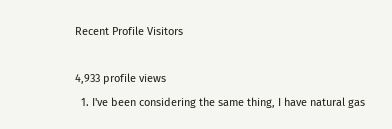Recent Profile Visitors

4,933 profile views
  1. I've been considering the same thing, I have natural gas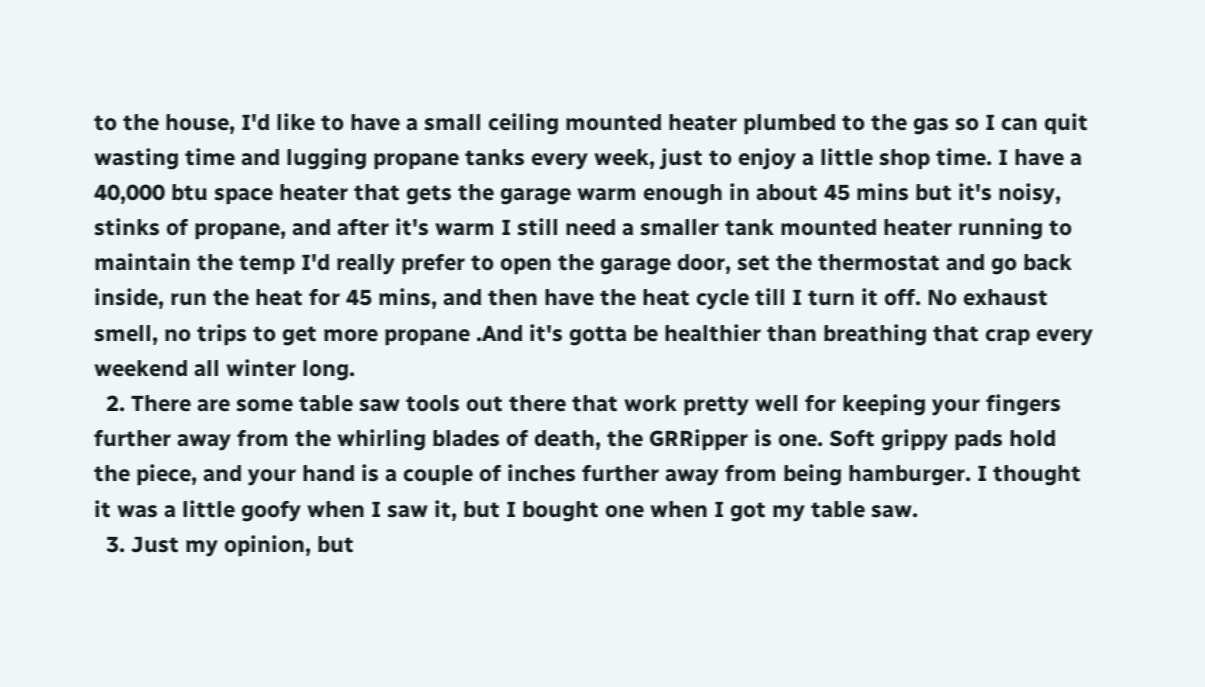to the house, I'd like to have a small ceiling mounted heater plumbed to the gas so I can quit wasting time and lugging propane tanks every week, just to enjoy a little shop time. I have a 40,000 btu space heater that gets the garage warm enough in about 45 mins but it's noisy, stinks of propane, and after it's warm I still need a smaller tank mounted heater running to maintain the temp I'd really prefer to open the garage door, set the thermostat and go back inside, run the heat for 45 mins, and then have the heat cycle till I turn it off. No exhaust smell, no trips to get more propane .And it's gotta be healthier than breathing that crap every weekend all winter long.
  2. There are some table saw tools out there that work pretty well for keeping your fingers further away from the whirling blades of death, the GRRipper is one. Soft grippy pads hold the piece, and your hand is a couple of inches further away from being hamburger. I thought it was a little goofy when I saw it, but I bought one when I got my table saw.
  3. Just my opinion, but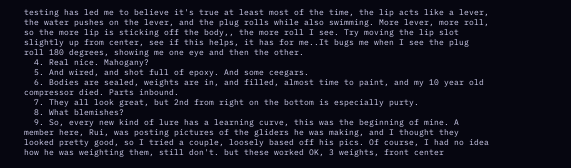testing has led me to believe it's true at least most of the time, the lip acts like a lever, the water pushes on the lever, and the plug rolls while also swimming. More lever, more roll, so the more lip is sticking off the body,, the more roll I see. Try moving the lip slot slightly up from center, see if this helps, it has for me..It bugs me when I see the plug roll 180 degrees, showing me one eye and then the other.
  4. Real nice. Mahogany?
  5. And wired, and shot full of epoxy. And some ceegars.
  6. Bodies are sealed, weights are in, and filled, almost time to paint, and my 10 year old compressor died. Parts inbound.
  7. They all look great, but 2nd from right on the bottom is especially purty.
  8. What blemishes?
  9. So, every new kind of lure has a learning curve, this was the beginning of mine. A member here, Rui, was posting pictures of the gliders he was making, and I thought they looked pretty good, so I tried a couple, loosely based off his pics. Of course, I had no idea how he was weighting them, still don't. but these worked OK, 3 weights, front center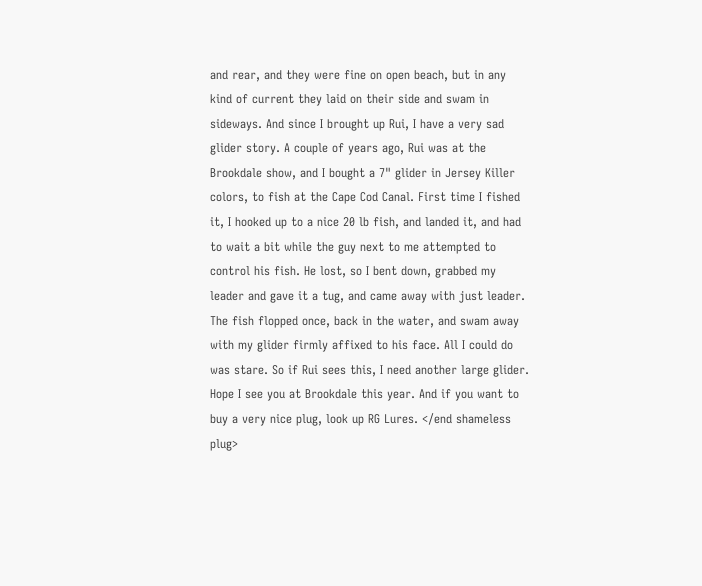and rear, and they were fine on open beach, but in any kind of current they laid on their side and swam in sideways. And since I brought up Rui, I have a very sad glider story. A couple of years ago, Rui was at the Brookdale show, and I bought a 7" glider in Jersey Killer colors, to fish at the Cape Cod Canal. First time I fished it, I hooked up to a nice 20 lb fish, and landed it, and had to wait a bit while the guy next to me attempted to control his fish. He lost, so I bent down, grabbed my leader and gave it a tug, and came away with just leader. The fish flopped once, back in the water, and swam away with my glider firmly affixed to his face. All I could do was stare. So if Rui sees this, I need another large glider. Hope I see you at Brookdale this year. And if you want to buy a very nice plug, look up RG Lures. </end shameless plug>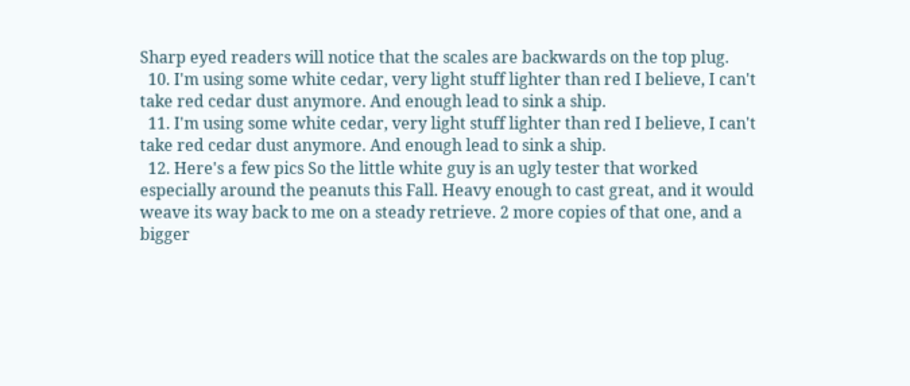Sharp eyed readers will notice that the scales are backwards on the top plug.
  10. I'm using some white cedar, very light stuff lighter than red I believe, I can't take red cedar dust anymore. And enough lead to sink a ship.
  11. I'm using some white cedar, very light stuff lighter than red I believe, I can't take red cedar dust anymore. And enough lead to sink a ship.
  12. Here's a few pics So the little white guy is an ugly tester that worked especially around the peanuts this Fall. Heavy enough to cast great, and it would weave its way back to me on a steady retrieve. 2 more copies of that one, and a bigger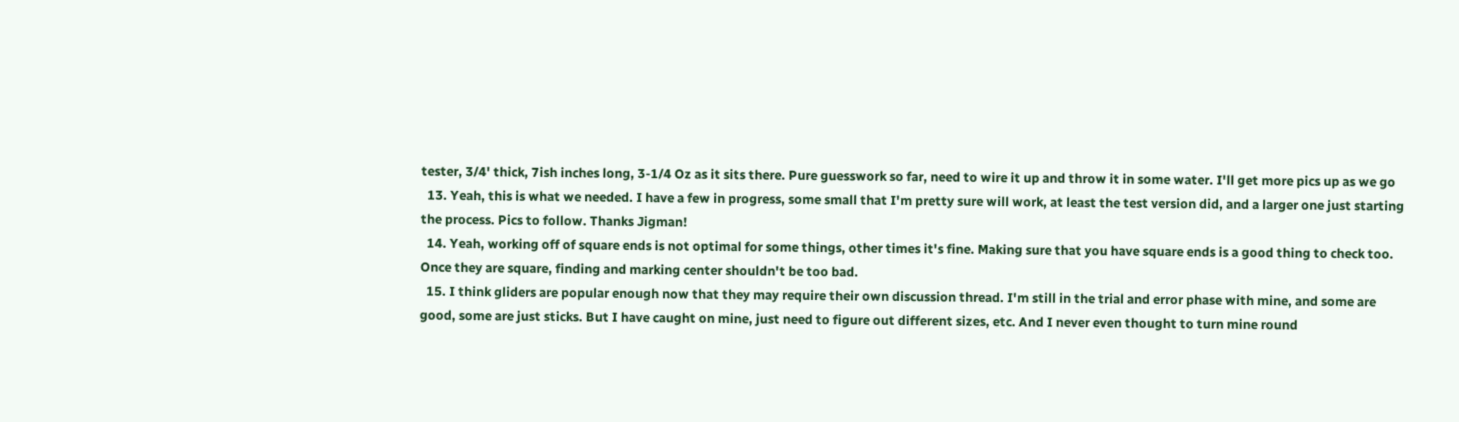tester, 3/4' thick, 7ish inches long, 3-1/4 Oz as it sits there. Pure guesswork so far, need to wire it up and throw it in some water. I'll get more pics up as we go
  13. Yeah, this is what we needed. I have a few in progress, some small that I'm pretty sure will work, at least the test version did, and a larger one just starting the process. Pics to follow. Thanks Jigman!
  14. Yeah, working off of square ends is not optimal for some things, other times it's fine. Making sure that you have square ends is a good thing to check too. Once they are square, finding and marking center shouldn't be too bad.
  15. I think gliders are popular enough now that they may require their own discussion thread. I'm still in the trial and error phase with mine, and some are good, some are just sticks. But I have caught on mine, just need to figure out different sizes, etc. And I never even thought to turn mine round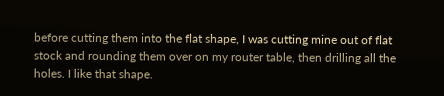before cutting them into the flat shape, I was cutting mine out of flat stock and rounding them over on my router table, then drilling all the holes. I like that shape.